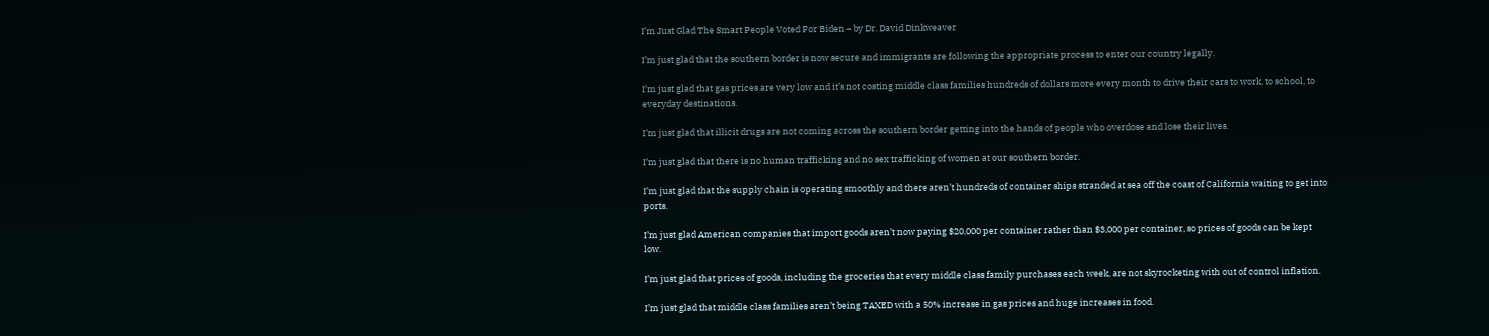I’m Just Glad The Smart People Voted For Biden – by Dr. David Dinkweaver

I’m just glad that the southern border is now secure and immigrants are following the appropriate process to enter our country legally.

I’m just glad that gas prices are very low and it’s not costing middle class families hundreds of dollars more every month to drive their cars to work, to school, to everyday destinations.

I’m just glad that illicit drugs are not coming across the southern border getting into the hands of people who overdose and lose their lives.

I’m just glad that there is no human trafficking and no sex trafficking of women at our southern border.

I’m just glad that the supply chain is operating smoothly and there aren’t hundreds of container ships stranded at sea off the coast of California waiting to get into ports.

I’m just glad American companies that import goods aren’t now paying $20,000 per container rather than $3,000 per container, so prices of goods can be kept low.

I’m just glad that prices of goods, including the groceries that every middle class family purchases each week, are not skyrocketing with out of control inflation.

I’m just glad that middle class families aren’t being TAXED with a 50% increase in gas prices and huge increases in food.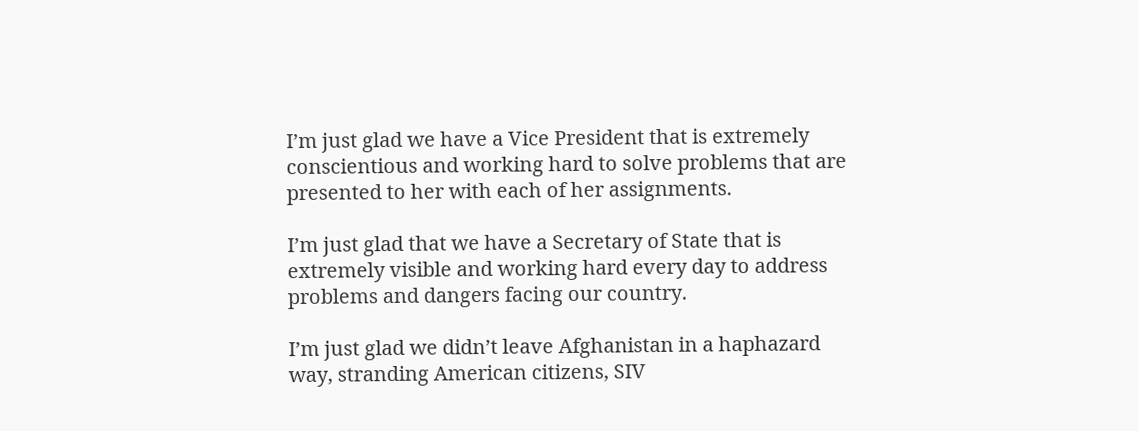I’m just glad we have a Vice President that is extremely conscientious and working hard to solve problems that are presented to her with each of her assignments.

I’m just glad that we have a Secretary of State that is extremely visible and working hard every day to address problems and dangers facing our country.

I’m just glad we didn’t leave Afghanistan in a haphazard way, stranding American citizens, SIV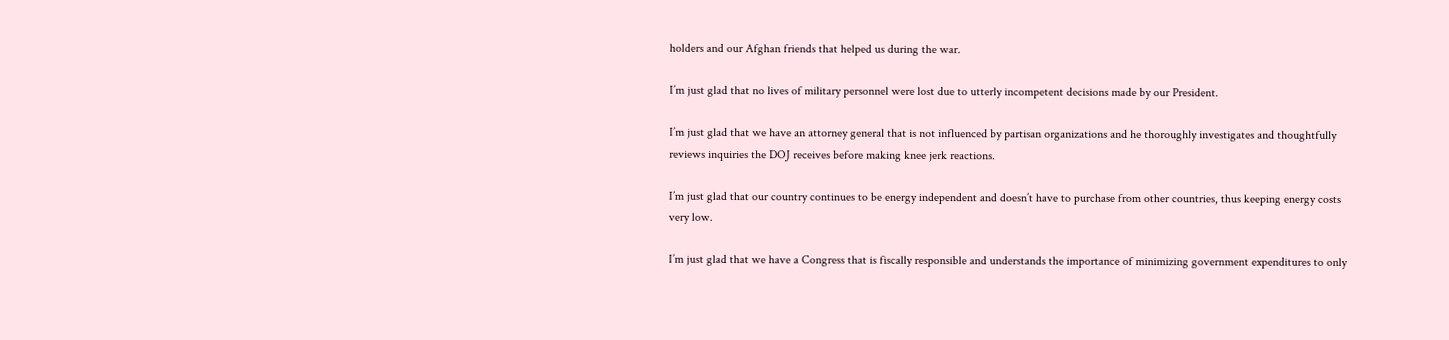holders and our Afghan friends that helped us during the war.

I’m just glad that no lives of military personnel were lost due to utterly incompetent decisions made by our President.

I’m just glad that we have an attorney general that is not influenced by partisan organizations and he thoroughly investigates and thoughtfully reviews inquiries the DOJ receives before making knee jerk reactions.

I’m just glad that our country continues to be energy independent and doesn’t have to purchase from other countries, thus keeping energy costs very low.

I’m just glad that we have a Congress that is fiscally responsible and understands the importance of minimizing government expenditures to only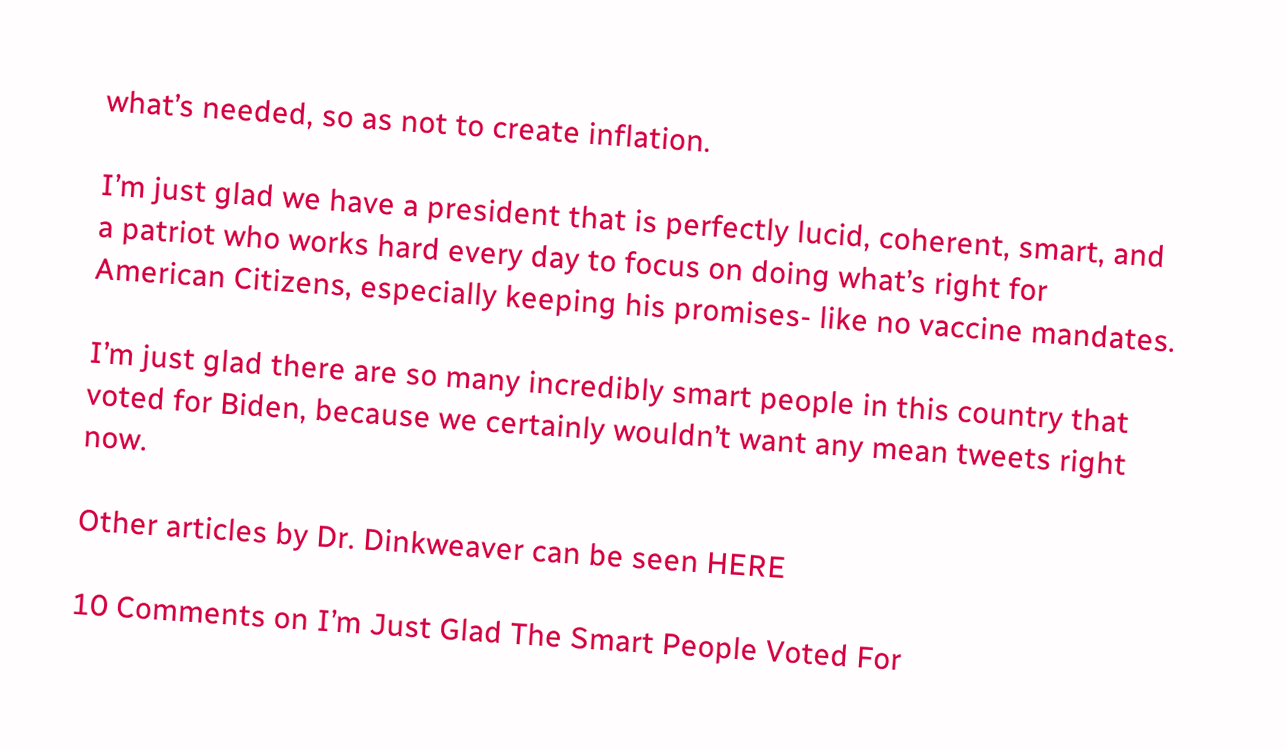what’s needed, so as not to create inflation.

I’m just glad we have a president that is perfectly lucid, coherent, smart, and a patriot who works hard every day to focus on doing what’s right for American Citizens, especially keeping his promises- like no vaccine mandates.

I’m just glad there are so many incredibly smart people in this country that voted for Biden, because we certainly wouldn’t want any mean tweets right now.

Other articles by Dr. Dinkweaver can be seen HERE

10 Comments on I’m Just Glad The Smart People Voted For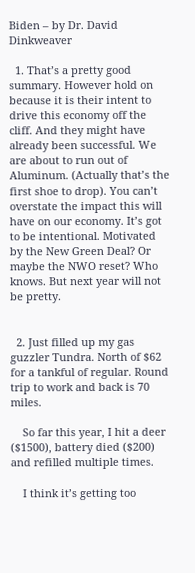Biden – by Dr. David Dinkweaver

  1. That’s a pretty good summary. However hold on because it is their intent to drive this economy off the cliff. And they might have already been successful. We are about to run out of Aluminum. (Actually that’s the first shoe to drop). You can’t overstate the impact this will have on our economy. It’s got to be intentional. Motivated by the New Green Deal? Or maybe the NWO reset? Who knows. But next year will not be pretty.


  2. Just filled up my gas guzzler Tundra. North of $62 for a tankful of regular. Round trip to work and back is 70 miles.

    So far this year, I hit a deer ($1500), battery died ($200) and refilled multiple times.

    I think it’s getting too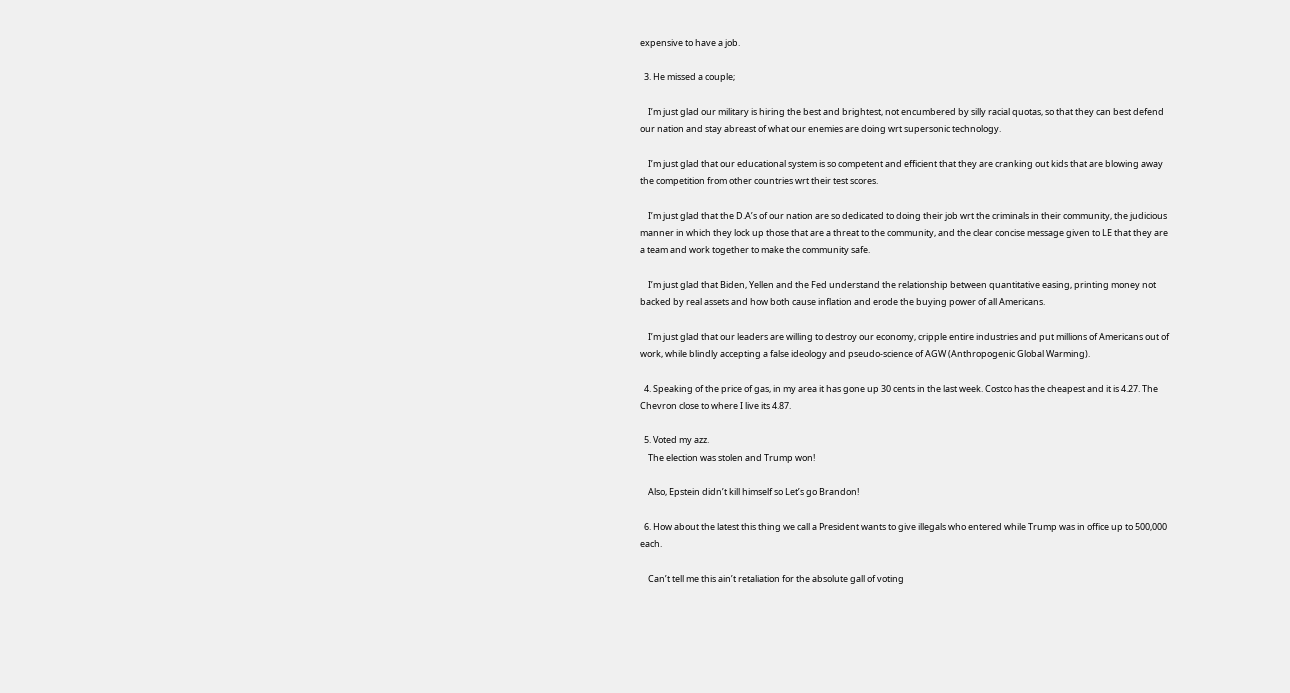expensive to have a job.

  3. He missed a couple;

    I’m just glad our military is hiring the best and brightest, not encumbered by silly racial quotas, so that they can best defend our nation and stay abreast of what our enemies are doing wrt supersonic technology.

    I’m just glad that our educational system is so competent and efficient that they are cranking out kids that are blowing away the competition from other countries wrt their test scores.

    I’m just glad that the D.A’s of our nation are so dedicated to doing their job wrt the criminals in their community, the judicious manner in which they lock up those that are a threat to the community, and the clear concise message given to LE that they are a team and work together to make the community safe.

    I’m just glad that Biden, Yellen and the Fed understand the relationship between quantitative easing, printing money not backed by real assets and how both cause inflation and erode the buying power of all Americans.

    I’m just glad that our leaders are willing to destroy our economy, cripple entire industries and put millions of Americans out of work, while blindly accepting a false ideology and pseudo-science of AGW (Anthropogenic Global Warming).

  4. Speaking of the price of gas, in my area it has gone up 30 cents in the last week. Costco has the cheapest and it is 4.27. The Chevron close to where I live its 4.87.

  5. Voted my azz.
    The election was stolen and Trump won!

    Also, Epstein didn’t kill himself so Let’s go Brandon!

  6. How about the latest this thing we call a President wants to give illegals who entered while Trump was in office up to 500,000 each.

    Can’t tell me this ain’t retaliation for the absolute gall of voting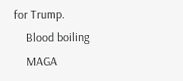for Trump.
    Blood boiling
    MAGA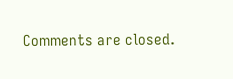Comments are closed.